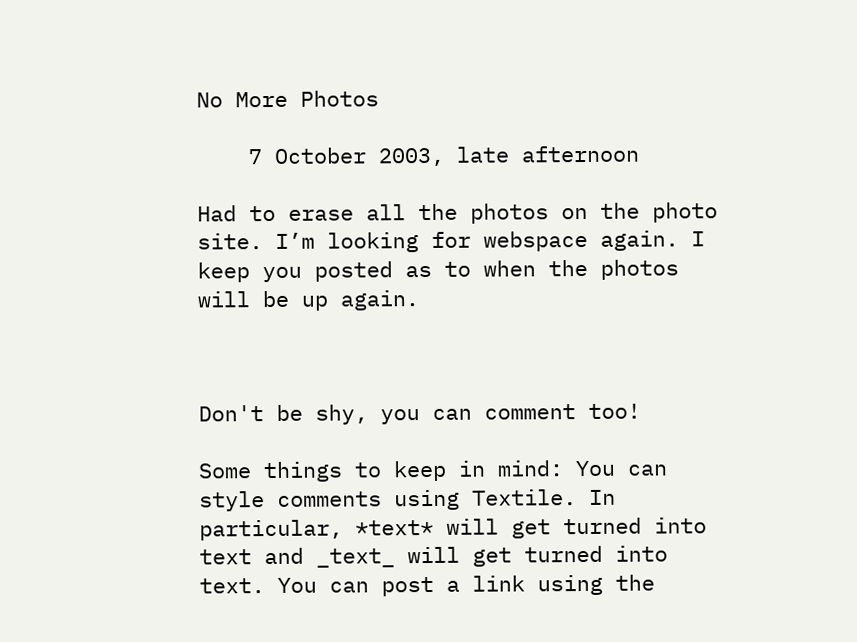No More Photos

    7 October 2003, late afternoon

Had to erase all the photos on the photo site. I’m looking for webspace again. I keep you posted as to when the photos will be up again.



Don't be shy, you can comment too!

Some things to keep in mind: You can style comments using Textile. In particular, *text* will get turned into text and _text_ will get turned into text. You can post a link using the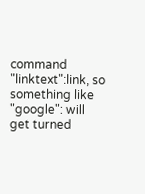command "linktext":link, so something like "google": will get turned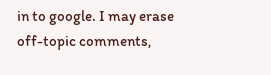in to google. I may erase off-topic comments,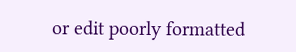or edit poorly formatted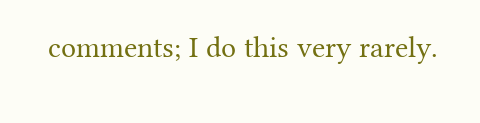comments; I do this very rarely.